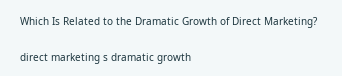Which Is Related to the Dramatic Growth of Direct Marketing?

direct marketing s dramatic growth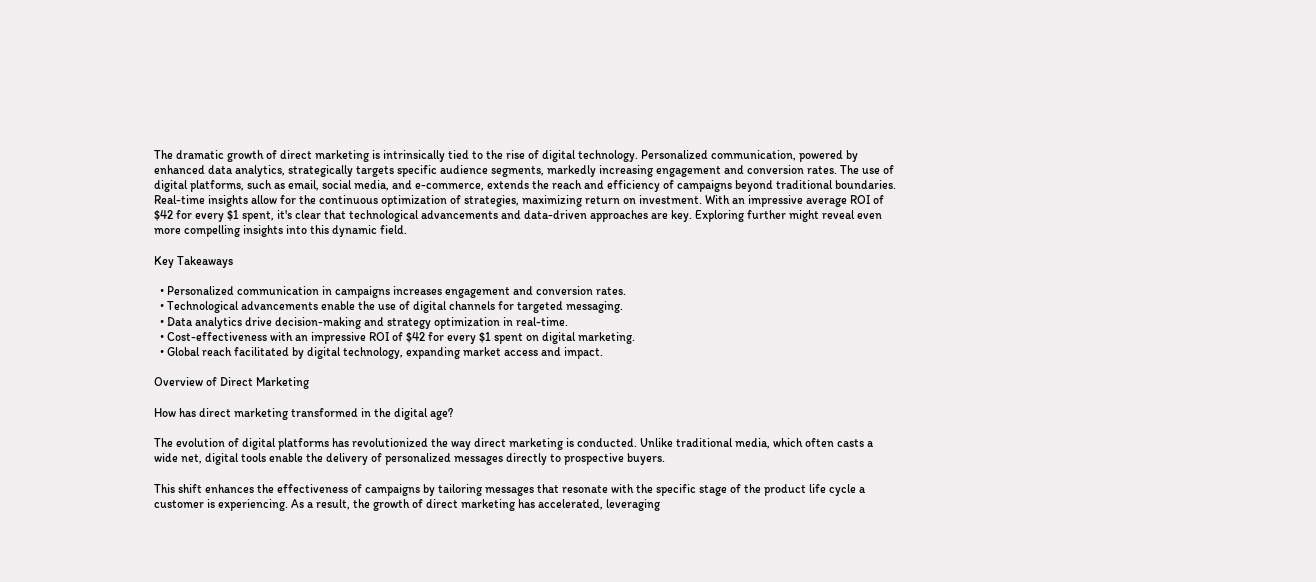The dramatic growth of direct marketing is intrinsically tied to the rise of digital technology. Personalized communication, powered by enhanced data analytics, strategically targets specific audience segments, markedly increasing engagement and conversion rates. The use of digital platforms, such as email, social media, and e-commerce, extends the reach and efficiency of campaigns beyond traditional boundaries. Real-time insights allow for the continuous optimization of strategies, maximizing return on investment. With an impressive average ROI of $42 for every $1 spent, it's clear that technological advancements and data-driven approaches are key. Exploring further might reveal even more compelling insights into this dynamic field.

Key Takeaways

  • Personalized communication in campaigns increases engagement and conversion rates.
  • Technological advancements enable the use of digital channels for targeted messaging.
  • Data analytics drive decision-making and strategy optimization in real-time.
  • Cost-effectiveness with an impressive ROI of $42 for every $1 spent on digital marketing.
  • Global reach facilitated by digital technology, expanding market access and impact.

Overview of Direct Marketing

How has direct marketing transformed in the digital age?

The evolution of digital platforms has revolutionized the way direct marketing is conducted. Unlike traditional media, which often casts a wide net, digital tools enable the delivery of personalized messages directly to prospective buyers.

This shift enhances the effectiveness of campaigns by tailoring messages that resonate with the specific stage of the product life cycle a customer is experiencing. As a result, the growth of direct marketing has accelerated, leveraging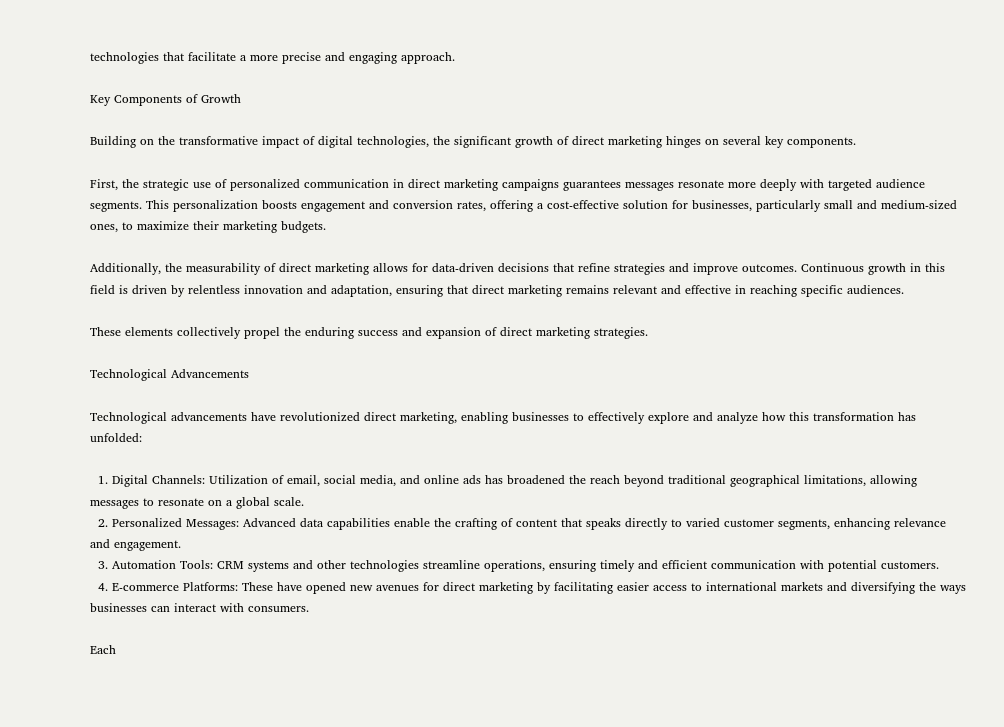technologies that facilitate a more precise and engaging approach.

Key Components of Growth

Building on the transformative impact of digital technologies, the significant growth of direct marketing hinges on several key components.

First, the strategic use of personalized communication in direct marketing campaigns guarantees messages resonate more deeply with targeted audience segments. This personalization boosts engagement and conversion rates, offering a cost-effective solution for businesses, particularly small and medium-sized ones, to maximize their marketing budgets.

Additionally, the measurability of direct marketing allows for data-driven decisions that refine strategies and improve outcomes. Continuous growth in this field is driven by relentless innovation and adaptation, ensuring that direct marketing remains relevant and effective in reaching specific audiences.

These elements collectively propel the enduring success and expansion of direct marketing strategies.

Technological Advancements

Technological advancements have revolutionized direct marketing, enabling businesses to effectively explore and analyze how this transformation has unfolded:

  1. Digital Channels: Utilization of email, social media, and online ads has broadened the reach beyond traditional geographical limitations, allowing messages to resonate on a global scale.
  2. Personalized Messages: Advanced data capabilities enable the crafting of content that speaks directly to varied customer segments, enhancing relevance and engagement.
  3. Automation Tools: CRM systems and other technologies streamline operations, ensuring timely and efficient communication with potential customers.
  4. E-commerce Platforms: These have opened new avenues for direct marketing by facilitating easier access to international markets and diversifying the ways businesses can interact with consumers.

Each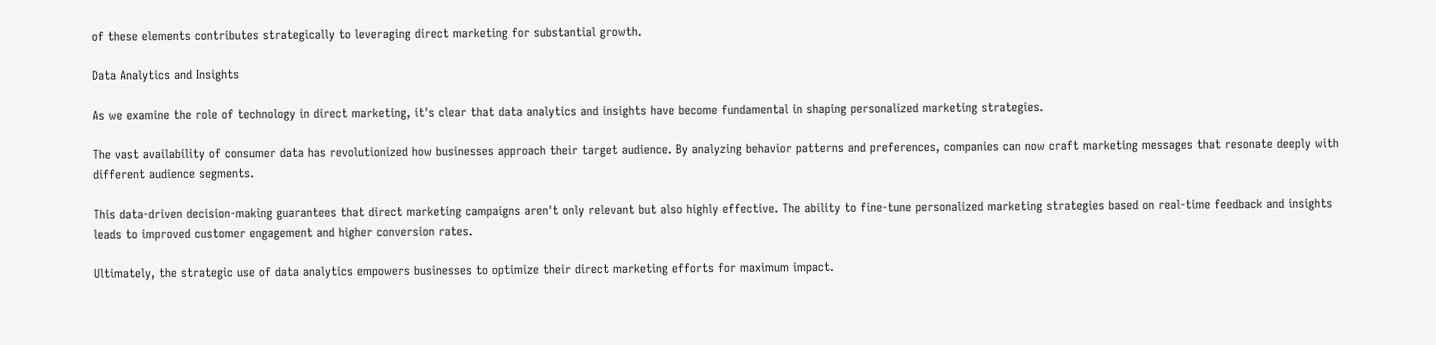of these elements contributes strategically to leveraging direct marketing for substantial growth.

Data Analytics and Insights

As we examine the role of technology in direct marketing, it's clear that data analytics and insights have become fundamental in shaping personalized marketing strategies.

The vast availability of consumer data has revolutionized how businesses approach their target audience. By analyzing behavior patterns and preferences, companies can now craft marketing messages that resonate deeply with different audience segments.

This data-driven decision-making guarantees that direct marketing campaigns aren't only relevant but also highly effective. The ability to fine-tune personalized marketing strategies based on real-time feedback and insights leads to improved customer engagement and higher conversion rates.

Ultimately, the strategic use of data analytics empowers businesses to optimize their direct marketing efforts for maximum impact.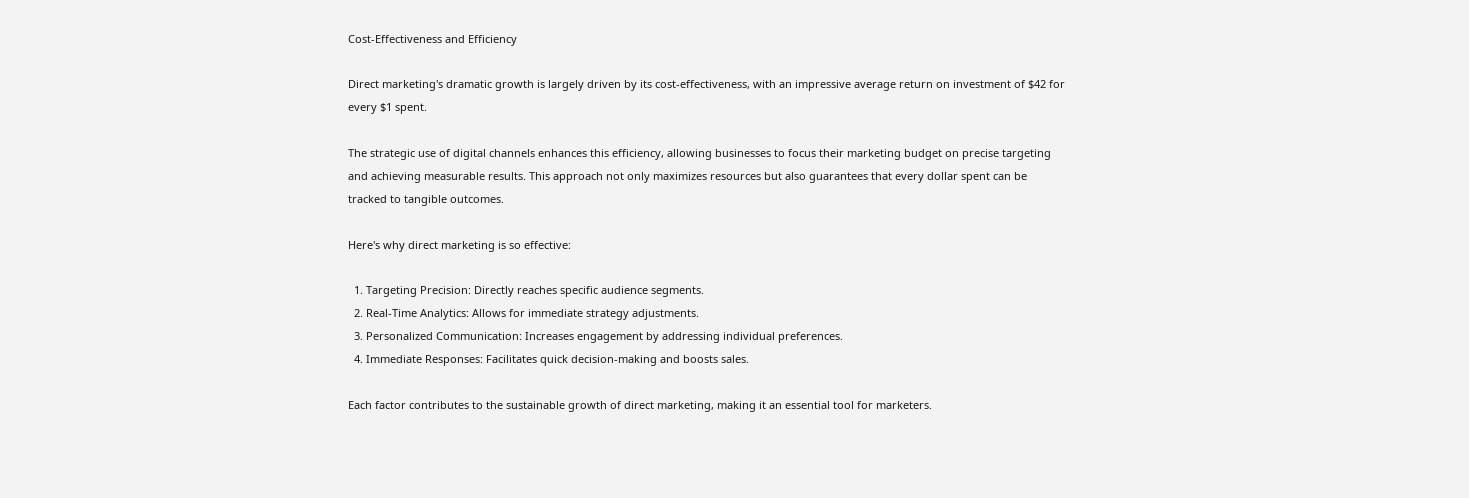Cost-Effectiveness and Efficiency

Direct marketing's dramatic growth is largely driven by its cost-effectiveness, with an impressive average return on investment of $42 for every $1 spent.

The strategic use of digital channels enhances this efficiency, allowing businesses to focus their marketing budget on precise targeting and achieving measurable results. This approach not only maximizes resources but also guarantees that every dollar spent can be tracked to tangible outcomes.

Here's why direct marketing is so effective:

  1. Targeting Precision: Directly reaches specific audience segments.
  2. Real-Time Analytics: Allows for immediate strategy adjustments.
  3. Personalized Communication: Increases engagement by addressing individual preferences.
  4. Immediate Responses: Facilitates quick decision-making and boosts sales.

Each factor contributes to the sustainable growth of direct marketing, making it an essential tool for marketers.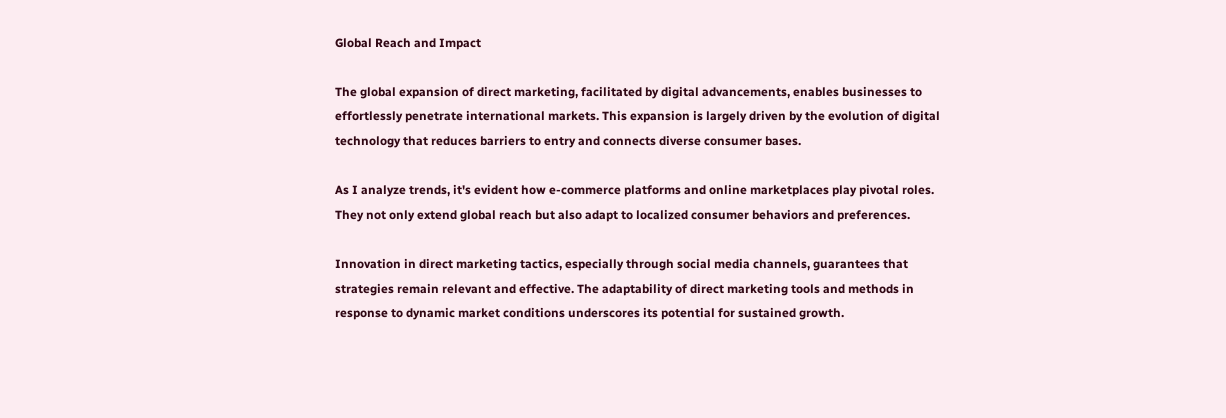Global Reach and Impact

The global expansion of direct marketing, facilitated by digital advancements, enables businesses to effortlessly penetrate international markets. This expansion is largely driven by the evolution of digital technology that reduces barriers to entry and connects diverse consumer bases.

As I analyze trends, it's evident how e-commerce platforms and online marketplaces play pivotal roles. They not only extend global reach but also adapt to localized consumer behaviors and preferences.

Innovation in direct marketing tactics, especially through social media channels, guarantees that strategies remain relevant and effective. The adaptability of direct marketing tools and methods in response to dynamic market conditions underscores its potential for sustained growth.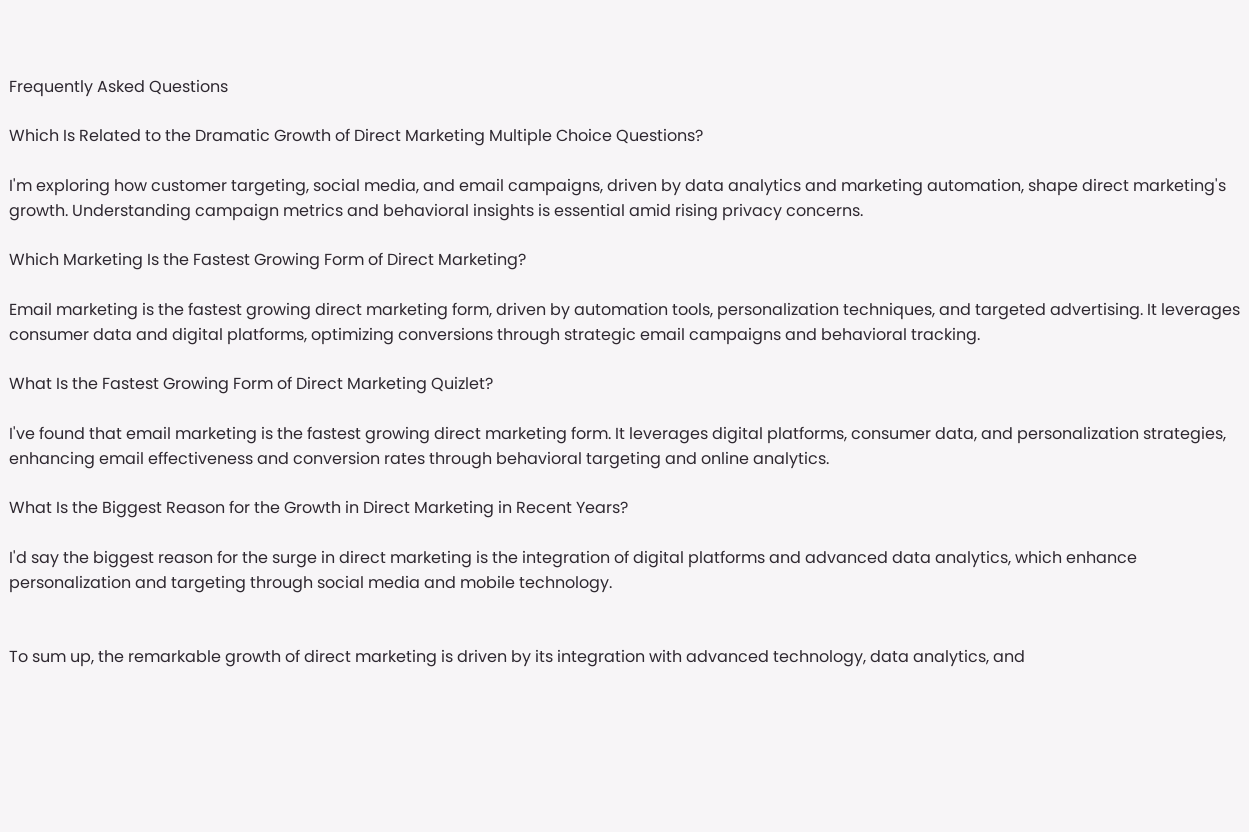Frequently Asked Questions

Which Is Related to the Dramatic Growth of Direct Marketing Multiple Choice Questions?

I'm exploring how customer targeting, social media, and email campaigns, driven by data analytics and marketing automation, shape direct marketing's growth. Understanding campaign metrics and behavioral insights is essential amid rising privacy concerns.

Which Marketing Is the Fastest Growing Form of Direct Marketing?

Email marketing is the fastest growing direct marketing form, driven by automation tools, personalization techniques, and targeted advertising. It leverages consumer data and digital platforms, optimizing conversions through strategic email campaigns and behavioral tracking.

What Is the Fastest Growing Form of Direct Marketing Quizlet?

I've found that email marketing is the fastest growing direct marketing form. It leverages digital platforms, consumer data, and personalization strategies, enhancing email effectiveness and conversion rates through behavioral targeting and online analytics.

What Is the Biggest Reason for the Growth in Direct Marketing in Recent Years?

I'd say the biggest reason for the surge in direct marketing is the integration of digital platforms and advanced data analytics, which enhance personalization and targeting through social media and mobile technology.


To sum up, the remarkable growth of direct marketing is driven by its integration with advanced technology, data analytics, and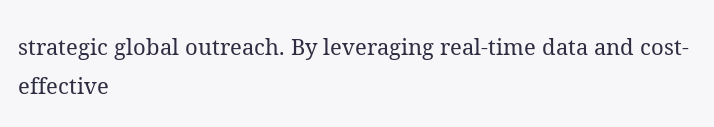strategic global outreach. By leveraging real-time data and cost-effective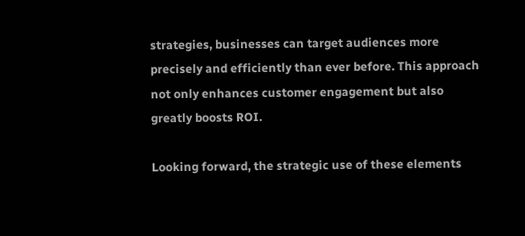strategies, businesses can target audiences more precisely and efficiently than ever before. This approach not only enhances customer engagement but also greatly boosts ROI.

Looking forward, the strategic use of these elements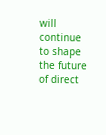will continue to shape the future of direct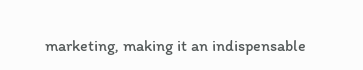marketing, making it an indispensable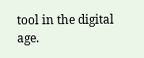tool in the digital age.